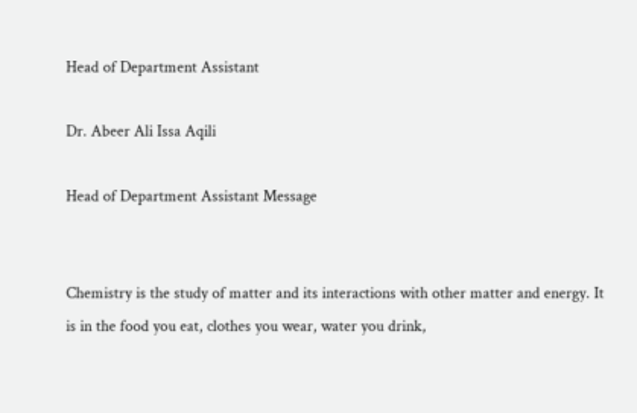Head of Department Assistant

Dr. Abeer Ali Issa Aqili

Head of Department Assistant Message


Chemistry is the study of matter and its interactions with other matter and energy. It is in the food you eat, clothes you wear, water you drink,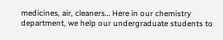medicines, air, cleaners… Here in our chemistry department, we help our undergraduate students to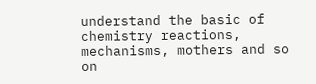understand the basic of chemistry reactions, mechanisms, mothers and so on